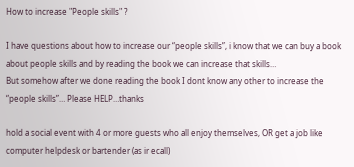How to increase "People skills" ?

I have questions about how to increase our “people skills”, i know that we can buy a book about people skills and by reading the book we can increase that skills…
But somehow after we done reading the book I dont know any other to increase the “people skills”… Please HELP…thanks

hold a social event with 4 or more guests who all enjoy themselves, OR get a job like computer helpdesk or bartender (as ir ecall)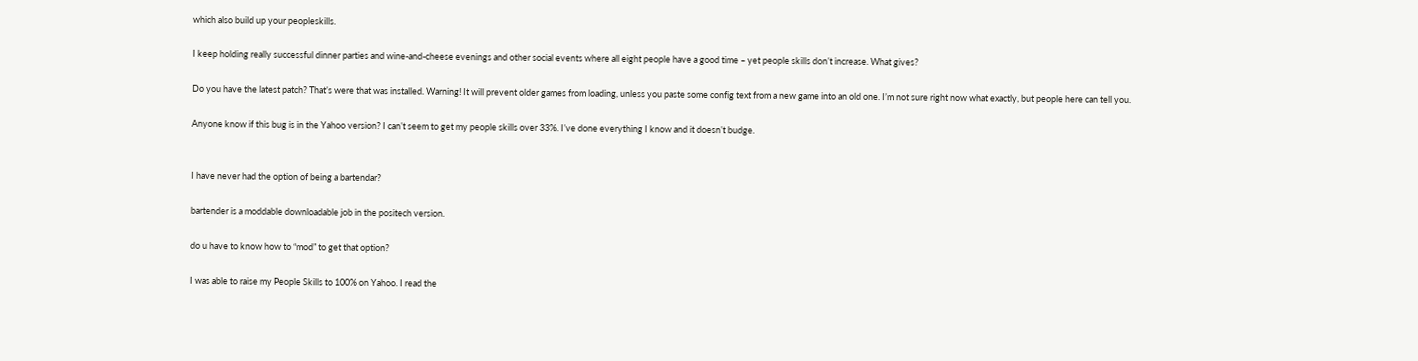which also build up your peopleskills.

I keep holding really successful dinner parties and wine-and-cheese evenings and other social events where all eight people have a good time – yet people skills don’t increase. What gives?

Do you have the latest patch? That’s were that was installed. Warning! It will prevent older games from loading, unless you paste some config text from a new game into an old one. I’m not sure right now what exactly, but people here can tell you.

Anyone know if this bug is in the Yahoo version? I can’t seem to get my people skills over 33%. I’ve done everything I know and it doesn’t budge.


I have never had the option of being a bartendar?

bartender is a moddable downloadable job in the positech version.

do u have to know how to “mod” to get that option?

I was able to raise my People Skills to 100% on Yahoo. I read the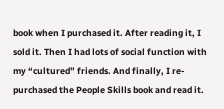book when I purchased it. After reading it, I sold it. Then I had lots of social function with my “cultured” friends. And finally, I re-purchased the People Skills book and read it.